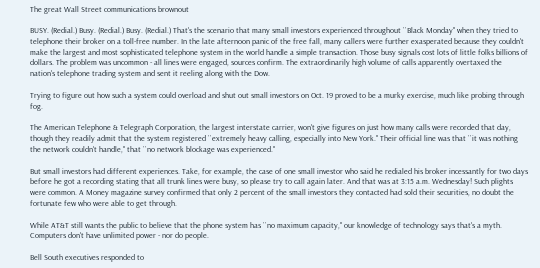The great Wall Street communications brownout

BUSY. (Redial.) Busy. (Redial.) Busy. (Redial.) That's the scenario that many small investors experienced throughout ``Black Monday'' when they tried to telephone their broker on a toll-free number. In the late afternoon panic of the free fall, many callers were further exasperated because they couldn't make the largest and most sophisticated telephone system in the world handle a simple transaction. Those busy signals cost lots of little folks billions of dollars. The problem was uncommon - all lines were engaged, sources confirm. The extraordinarily high volume of calls apparently overtaxed the nation's telephone trading system and sent it reeling along with the Dow.

Trying to figure out how such a system could overload and shut out small investors on Oct. 19 proved to be a murky exercise, much like probing through fog.

The American Telephone & Telegraph Corporation, the largest interstate carrier, won't give figures on just how many calls were recorded that day, though they readily admit that the system registered ``extremely heavy calling, especially into New York.'' Their official line was that ``it was nothing the network couldn't handle,'' that ``no network blockage was experienced.''

But small investors had different experiences. Take, for example, the case of one small investor who said he redialed his broker incessantly for two days before he got a recording stating that all trunk lines were busy, so please try to call again later. And that was at 3:15 a.m. Wednesday! Such plights were common. A Money magazine survey confirmed that only 2 percent of the small investors they contacted had sold their securities, no doubt the fortunate few who were able to get through.

While AT&T still wants the public to believe that the phone system has ``no maximum capacity,'' our knowledge of technology says that's a myth. Computers don't have unlimited power - nor do people.

Bell South executives responded to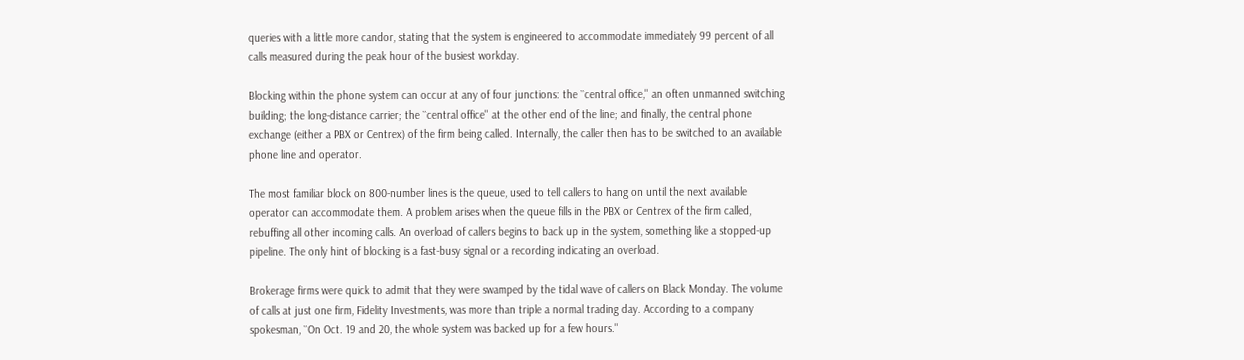queries with a little more candor, stating that the system is engineered to accommodate immediately 99 percent of all calls measured during the peak hour of the busiest workday.

Blocking within the phone system can occur at any of four junctions: the ``central office,'' an often unmanned switching building; the long-distance carrier; the ``central office'' at the other end of the line; and finally, the central phone exchange (either a PBX or Centrex) of the firm being called. Internally, the caller then has to be switched to an available phone line and operator.

The most familiar block on 800-number lines is the queue, used to tell callers to hang on until the next available operator can accommodate them. A problem arises when the queue fills in the PBX or Centrex of the firm called, rebuffing all other incoming calls. An overload of callers begins to back up in the system, something like a stopped-up pipeline. The only hint of blocking is a fast-busy signal or a recording indicating an overload.

Brokerage firms were quick to admit that they were swamped by the tidal wave of callers on Black Monday. The volume of calls at just one firm, Fidelity Investments, was more than triple a normal trading day. According to a company spokesman, ``On Oct. 19 and 20, the whole system was backed up for a few hours.''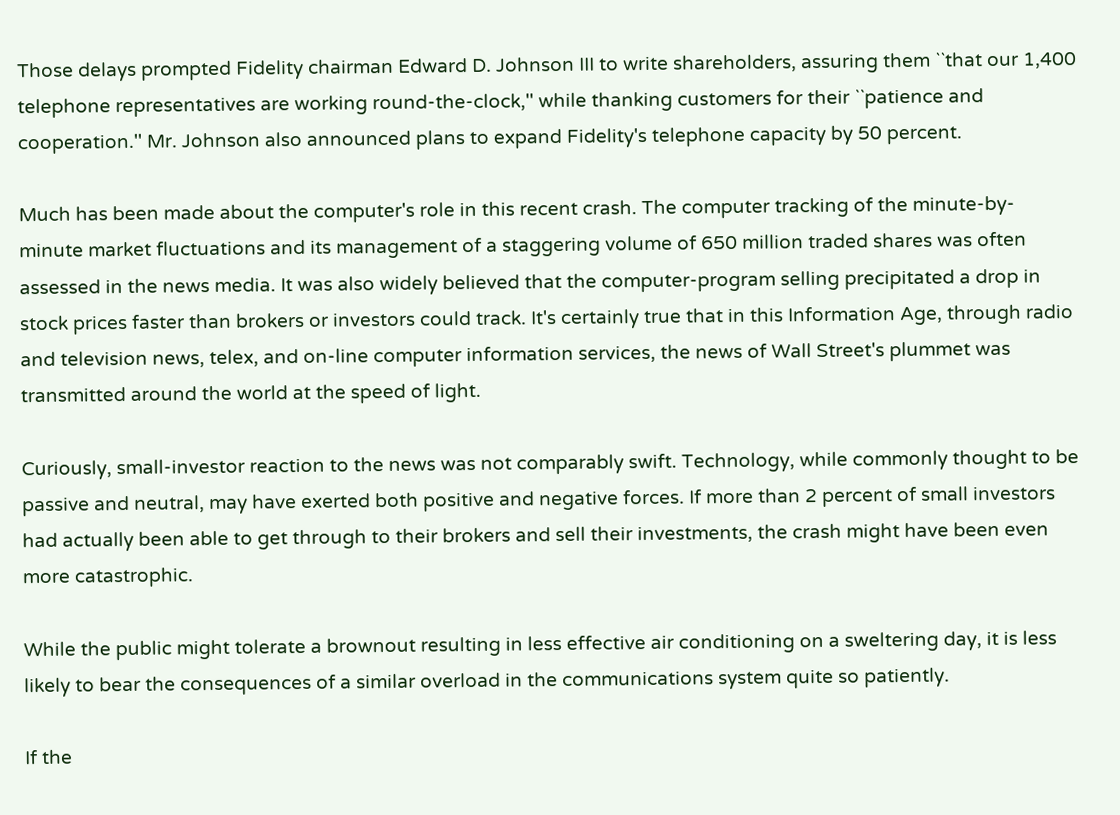Those delays prompted Fidelity chairman Edward D. Johnson III to write shareholders, assuring them ``that our 1,400 telephone representatives are working round-the-clock,'' while thanking customers for their ``patience and cooperation.'' Mr. Johnson also announced plans to expand Fidelity's telephone capacity by 50 percent.

Much has been made about the computer's role in this recent crash. The computer tracking of the minute-by-minute market fluctuations and its management of a staggering volume of 650 million traded shares was often assessed in the news media. It was also widely believed that the computer-program selling precipitated a drop in stock prices faster than brokers or investors could track. It's certainly true that in this Information Age, through radio and television news, telex, and on-line computer information services, the news of Wall Street's plummet was transmitted around the world at the speed of light.

Curiously, small-investor reaction to the news was not comparably swift. Technology, while commonly thought to be passive and neutral, may have exerted both positive and negative forces. If more than 2 percent of small investors had actually been able to get through to their brokers and sell their investments, the crash might have been even more catastrophic.

While the public might tolerate a brownout resulting in less effective air conditioning on a sweltering day, it is less likely to bear the consequences of a similar overload in the communications system quite so patiently.

If the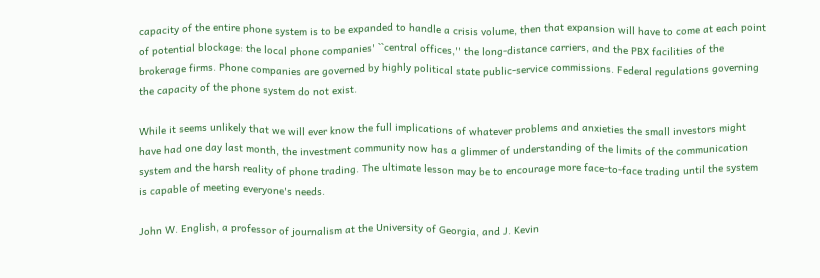capacity of the entire phone system is to be expanded to handle a crisis volume, then that expansion will have to come at each point of potential blockage: the local phone companies' ``central offices,'' the long-distance carriers, and the PBX facilities of the brokerage firms. Phone companies are governed by highly political state public-service commissions. Federal regulations governing the capacity of the phone system do not exist.

While it seems unlikely that we will ever know the full implications of whatever problems and anxieties the small investors might have had one day last month, the investment community now has a glimmer of understanding of the limits of the communication system and the harsh reality of phone trading. The ultimate lesson may be to encourage more face-to-face trading until the system is capable of meeting everyone's needs.

John W. English, a professor of journalism at the University of Georgia, and J. Kevin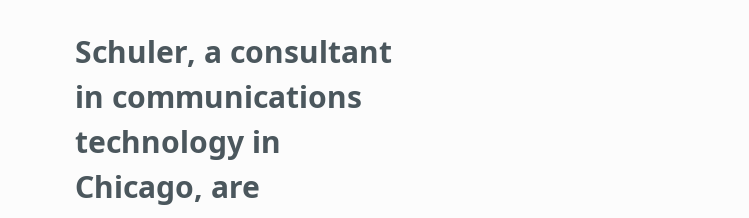Schuler, a consultant in communications technology in Chicago, are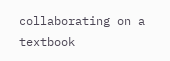collaborating on a textbook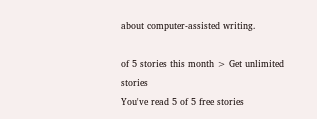about computer-assisted writing.

of 5 stories this month > Get unlimited stories
You've read 5 of 5 free stories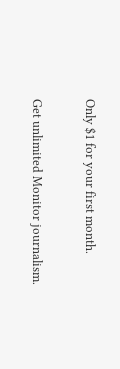Only $1 for your first month.

Get unlimited Monitor journalism.